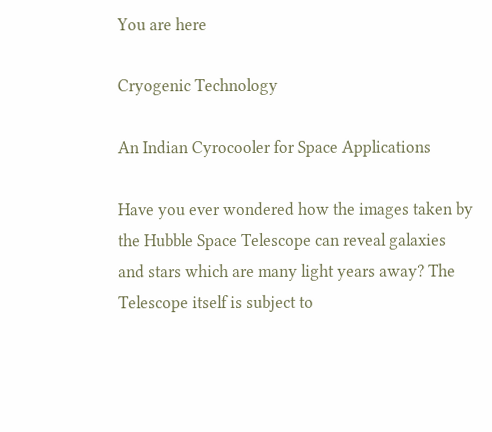You are here

Cryogenic Technology

An Indian Cyrocooler for Space Applications

Have you ever wondered how the images taken by the Hubble Space Telescope can reveal galaxies and stars which are many light years away? The Telescope itself is subject to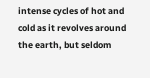intense cycles of hot and cold as it revolves around the earth, but seldom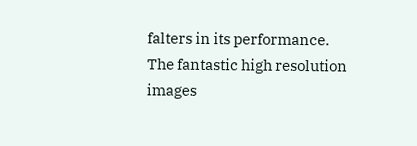falters in its performance. The fantastic high resolution images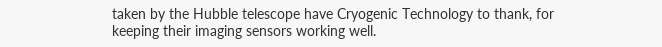taken by the Hubble telescope have Cryogenic Technology to thank, for keeping their imaging sensors working well.